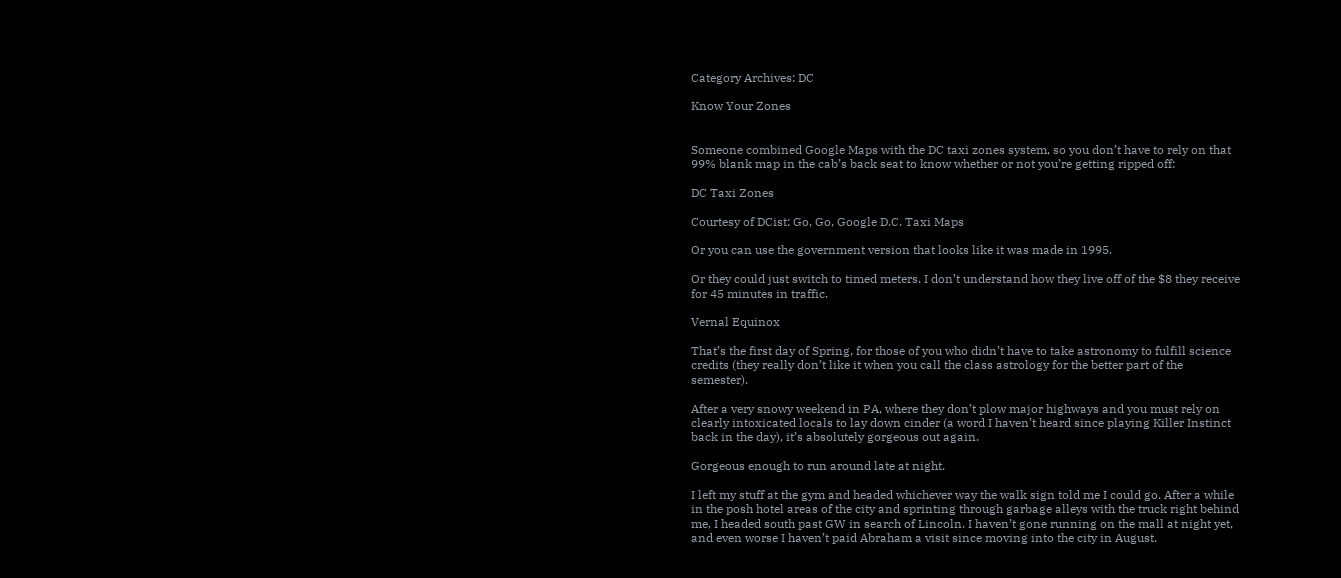Category Archives: DC

Know Your Zones


Someone combined Google Maps with the DC taxi zones system, so you don’t have to rely on that 99% blank map in the cab’s back seat to know whether or not you’re getting ripped off:

DC Taxi Zones

Courtesy of DCist: Go, Go, Google D.C. Taxi Maps

Or you can use the government version that looks like it was made in 1995.

Or they could just switch to timed meters. I don’t understand how they live off of the $8 they receive for 45 minutes in traffic.

Vernal Equinox

That’s the first day of Spring, for those of you who didn’t have to take astronomy to fulfill science credits (they really don’t like it when you call the class astrology for the better part of the semester).

After a very snowy weekend in PA, where they don’t plow major highways and you must rely on clearly intoxicated locals to lay down cinder (a word I haven’t heard since playing Killer Instinct back in the day), it’s absolutely gorgeous out again.

Gorgeous enough to run around late at night.

I left my stuff at the gym and headed whichever way the walk sign told me I could go. After a while in the posh hotel areas of the city and sprinting through garbage alleys with the truck right behind me, I headed south past GW in search of Lincoln. I haven’t gone running on the mall at night yet, and even worse I haven’t paid Abraham a visit since moving into the city in August.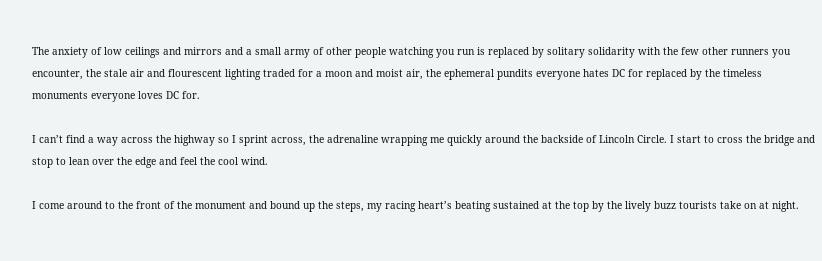The anxiety of low ceilings and mirrors and a small army of other people watching you run is replaced by solitary solidarity with the few other runners you encounter, the stale air and flourescent lighting traded for a moon and moist air, the ephemeral pundits everyone hates DC for replaced by the timeless monuments everyone loves DC for.

I can’t find a way across the highway so I sprint across, the adrenaline wrapping me quickly around the backside of Lincoln Circle. I start to cross the bridge and stop to lean over the edge and feel the cool wind.

I come around to the front of the monument and bound up the steps, my racing heart’s beating sustained at the top by the lively buzz tourists take on at night.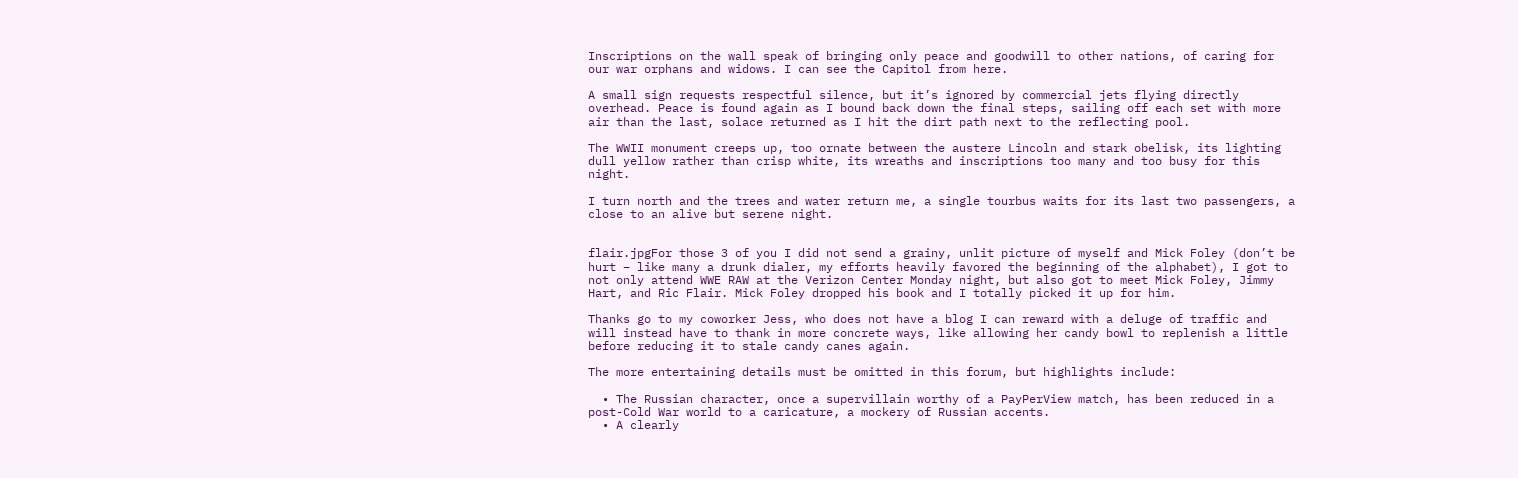Inscriptions on the wall speak of bringing only peace and goodwill to other nations, of caring for our war orphans and widows. I can see the Capitol from here.

A small sign requests respectful silence, but it’s ignored by commercial jets flying directly overhead. Peace is found again as I bound back down the final steps, sailing off each set with more air than the last, solace returned as I hit the dirt path next to the reflecting pool.

The WWII monument creeps up, too ornate between the austere Lincoln and stark obelisk, its lighting dull yellow rather than crisp white, its wreaths and inscriptions too many and too busy for this night.

I turn north and the trees and water return me, a single tourbus waits for its last two passengers, a close to an alive but serene night.


flair.jpgFor those 3 of you I did not send a grainy, unlit picture of myself and Mick Foley (don’t be hurt – like many a drunk dialer, my efforts heavily favored the beginning of the alphabet), I got to not only attend WWE RAW at the Verizon Center Monday night, but also got to meet Mick Foley, Jimmy Hart, and Ric Flair. Mick Foley dropped his book and I totally picked it up for him.

Thanks go to my coworker Jess, who does not have a blog I can reward with a deluge of traffic and will instead have to thank in more concrete ways, like allowing her candy bowl to replenish a little before reducing it to stale candy canes again.

The more entertaining details must be omitted in this forum, but highlights include:

  • The Russian character, once a supervillain worthy of a PayPerView match, has been reduced in a post-Cold War world to a caricature, a mockery of Russian accents.
  • A clearly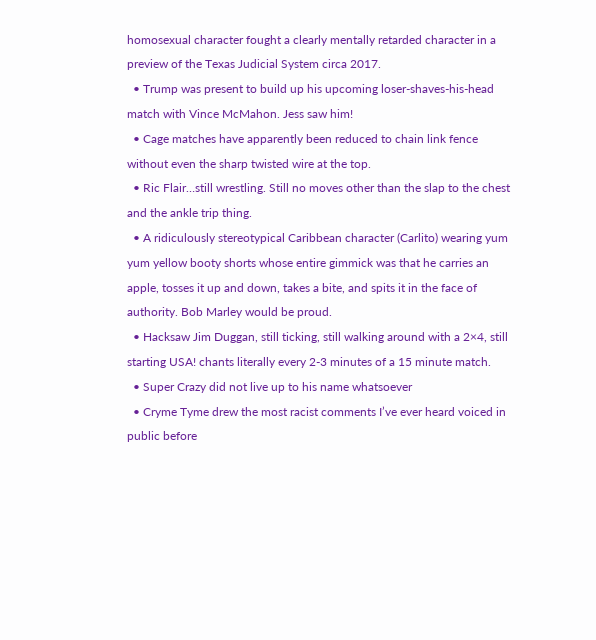homosexual character fought a clearly mentally retarded character in a preview of the Texas Judicial System circa 2017.
  • Trump was present to build up his upcoming loser-shaves-his-head match with Vince McMahon. Jess saw him!
  • Cage matches have apparently been reduced to chain link fence without even the sharp twisted wire at the top.
  • Ric Flair…still wrestling. Still no moves other than the slap to the chest and the ankle trip thing.
  • A ridiculously stereotypical Caribbean character (Carlito) wearing yum yum yellow booty shorts whose entire gimmick was that he carries an apple, tosses it up and down, takes a bite, and spits it in the face of authority. Bob Marley would be proud.
  • Hacksaw Jim Duggan, still ticking, still walking around with a 2×4, still starting USA! chants literally every 2-3 minutes of a 15 minute match.
  • Super Crazy did not live up to his name whatsoever
  • Cryme Tyme drew the most racist comments I’ve ever heard voiced in public before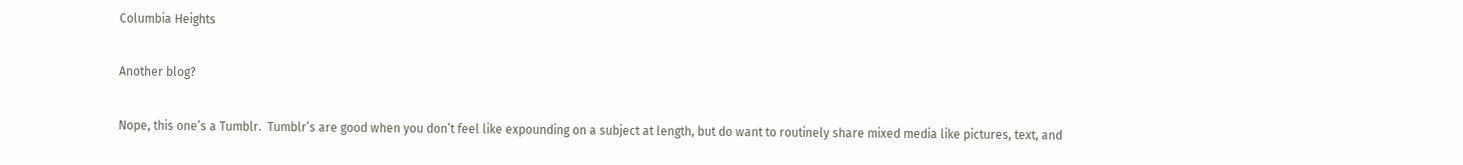Columbia Heights

Another blog?

Nope, this one’s a Tumblr.  Tumblr’s are good when you don’t feel like expounding on a subject at length, but do want to routinely share mixed media like pictures, text, and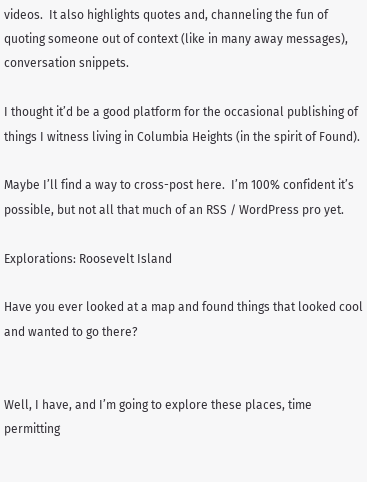videos.  It also highlights quotes and, channeling the fun of quoting someone out of context (like in many away messages), conversation snippets.

I thought it’d be a good platform for the occasional publishing of things I witness living in Columbia Heights (in the spirit of Found).

Maybe I’ll find a way to cross-post here.  I’m 100% confident it’s possible, but not all that much of an RSS / WordPress pro yet.

Explorations: Roosevelt Island

Have you ever looked at a map and found things that looked cool and wanted to go there?


Well, I have, and I’m going to explore these places, time permitting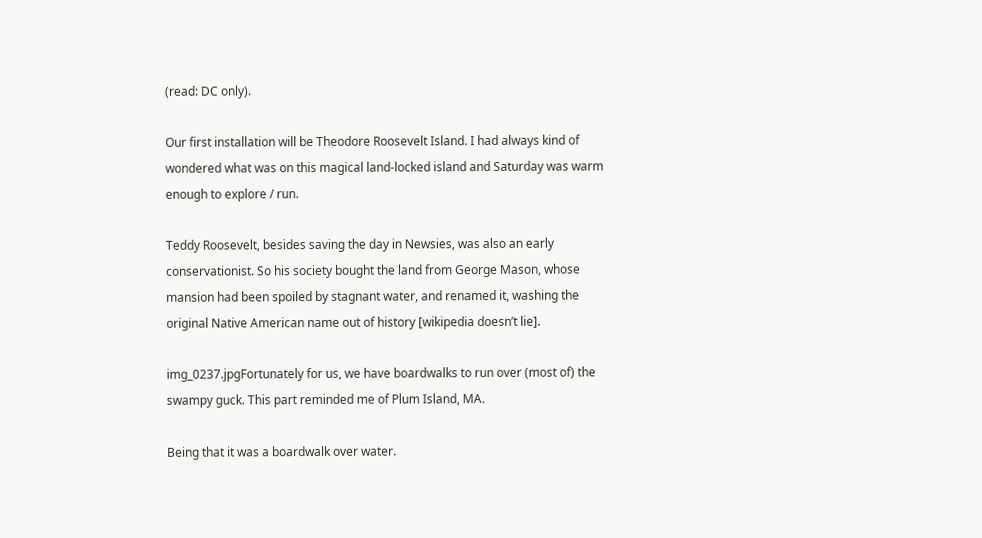(read: DC only).

Our first installation will be Theodore Roosevelt Island. I had always kind of wondered what was on this magical land-locked island and Saturday was warm enough to explore / run.

Teddy Roosevelt, besides saving the day in Newsies, was also an early conservationist. So his society bought the land from George Mason, whose mansion had been spoiled by stagnant water, and renamed it, washing the original Native American name out of history [wikipedia doesn’t lie].

img_0237.jpgFortunately for us, we have boardwalks to run over (most of) the swampy guck. This part reminded me of Plum Island, MA.

Being that it was a boardwalk over water.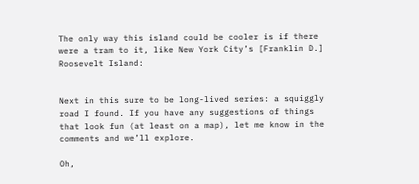The only way this island could be cooler is if there were a tram to it, like New York City’s [Franklin D.] Roosevelt Island:


Next in this sure to be long-lived series: a squiggly road I found. If you have any suggestions of things that look fun (at least on a map), let me know in the comments and we’ll explore.

Oh,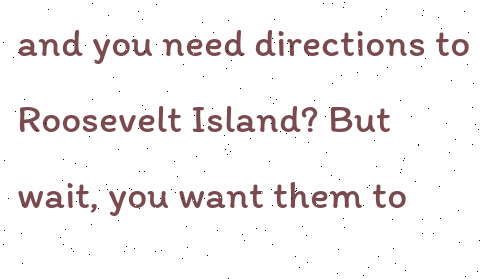and you need directions to Roosevelt Island? But wait, you want them to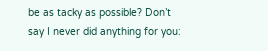be as tacky as possible? Don’t say I never did anything for you: